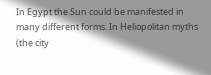In Egypt the Sun could be manifested in many different forms. In Heliopolitan myths (the city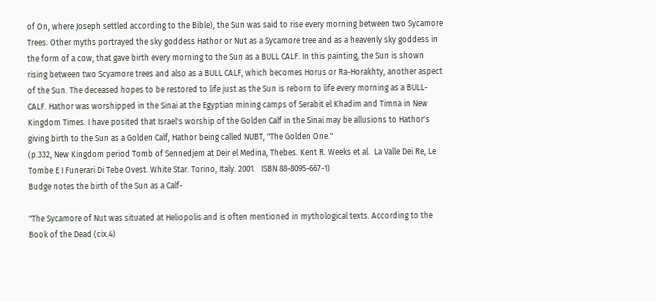of On, where Joseph settled according to the Bible), the Sun was said to rise every morning between two Sycamore Trees. Other myths portrayed the sky goddess Hathor or Nut as a Sycamore tree and as a heavenly sky goddess in the form of a cow, that gave birth every morning to the Sun as a BULL CALF. In this painting, the Sun is shown rising between two Scyamore trees and also as a BULL CALF, which becomes Horus or Ra-Horakhty, another aspect of the Sun. The deceased hopes to be restored to life just as the Sun is reborn to life every morning as a BULL-CALF. Hathor was worshipped in the Sinai at the Egyptian mining camps of Serabit el Khadim and Timna in New Kingdom Times. I have posited that Israel's worship of the Golden Calf in the Sinai may be allusions to Hathor's giving birth to the Sun as a Golden Calf, Hathor being called NUBT, "The Golden One."
(p.332, New Kingdom period Tomb of Sennedjem at Deir el Medina, Thebes. Kent R. Weeks et al.  La Valle Dei Re, Le Tombe E I Funerari Di Tebe Ovest. White Star. Torino, Italy. 2001.   ISBN 88-8095-667-1)
Budge notes the birth of the Sun as a Calf-

"The Sycamore of Nut was situated at Heliopolis and is often mentioned in mythological texts. According to the Book of the Dead (cix.4)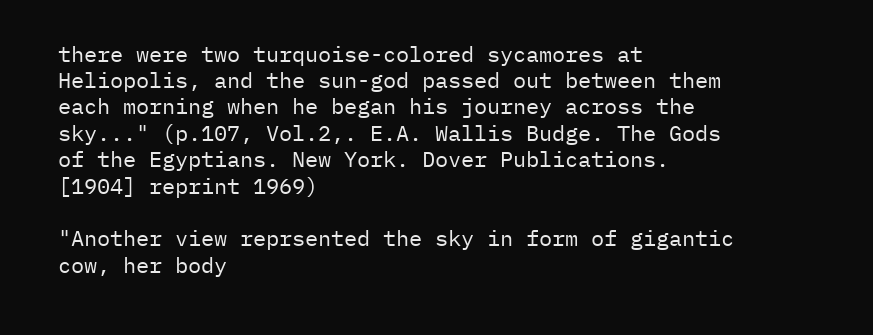there were two turquoise-colored sycamores at Heliopolis, and the sun-god passed out between them each morning when he began his journey across the sky..." (p.107, Vol.2,. E.A. Wallis Budge. The Gods of the Egyptians. New York. Dover Publications. [1904] reprint 1969)

"Another view reprsented the sky in form of gigantic cow, her body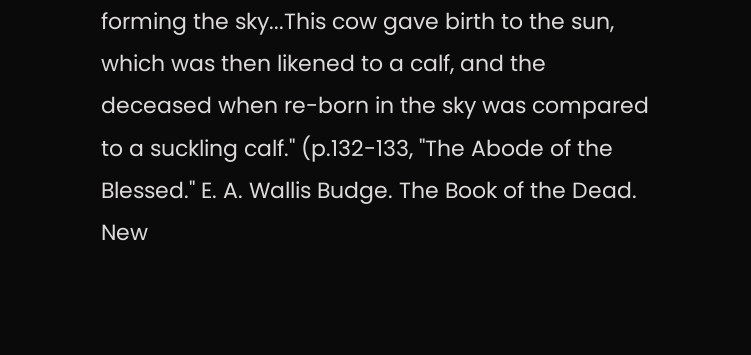forming the sky...This cow gave birth to the sun, which was then likened to a calf, and the deceased when re-born in the sky was compared to a suckling calf." (p.132-133, "The Abode of the Blessed." E. A. Wallis Budge. The Book of the Dead. New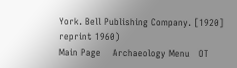York. Bell Publishing Company. [1920] reprint 1960)
Main Page    Archaeology Menu   OT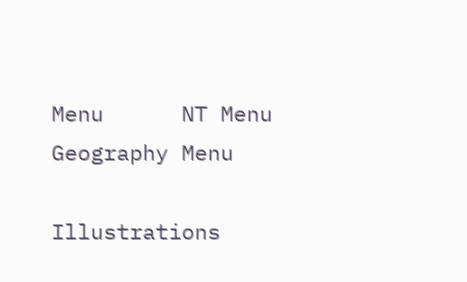Menu      NT Menu     Geography Menu

Illustrations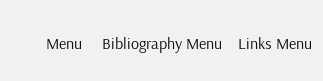Menu     Bibliography Menu    Links Menu